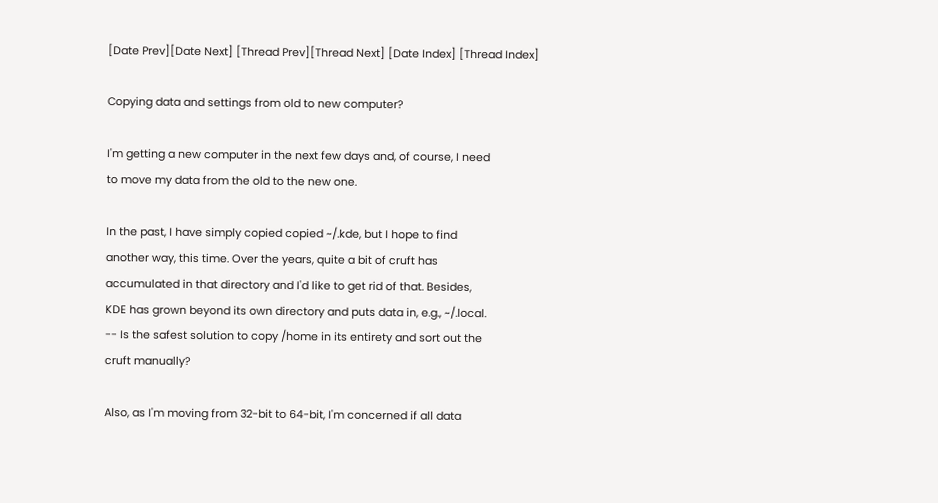[Date Prev][Date Next] [Thread Prev][Thread Next] [Date Index] [Thread Index]

Copying data and settings from old to new computer?

I'm getting a new computer in the next few days and, of course, I need
to move my data from the old to the new one.

In the past, I have simply copied copied ~/.kde, but I hope to find
another way, this time. Over the years, quite a bit of cruft has
accumulated in that directory and I'd like to get rid of that. Besides,
KDE has grown beyond its own directory and puts data in, e.g., ~/.local.
-- Is the safest solution to copy /home in its entirety and sort out the
cruft manually?

Also, as I'm moving from 32-bit to 64-bit, I'm concerned if all data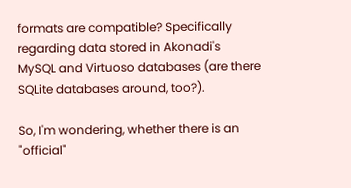formats are compatible? Specifically regarding data stored in Akonadi's
MySQL and Virtuoso databases (are there SQLite databases around, too?).

So, I'm wondering, whether there is an "official"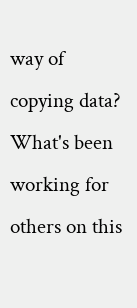way of copying data?
What's been working for others on this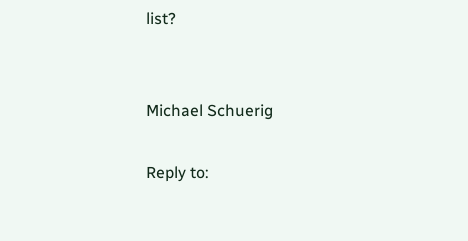list?


Michael Schuerig

Reply to: